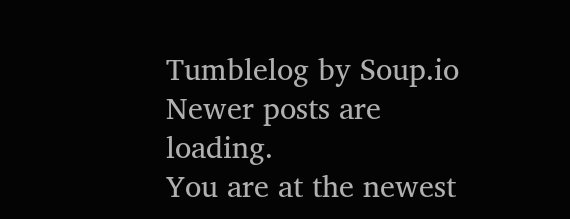Tumblelog by Soup.io
Newer posts are loading.
You are at the newest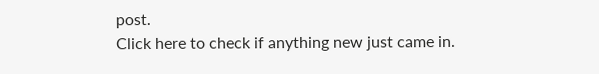post.
Click here to check if anything new just came in.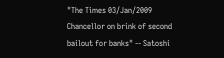"The Times 03/Jan/2009 Chancellor on brink of second bailout for banks" -- Satoshi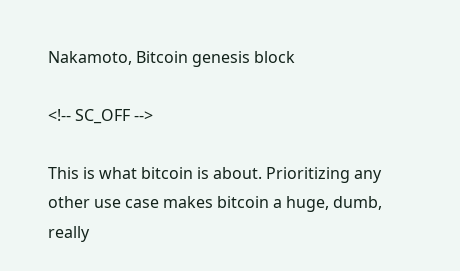Nakamoto, Bitcoin genesis block

<!-- SC_OFF -->

This is what bitcoin is about. Prioritizing any other use case makes bitcoin a huge, dumb, really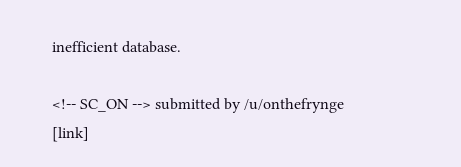inefficient database.

<!-- SC_ON --> submitted by /u/onthefrynge
[link]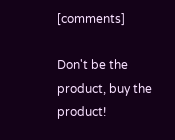[comments]

Don't be the product, buy the product!